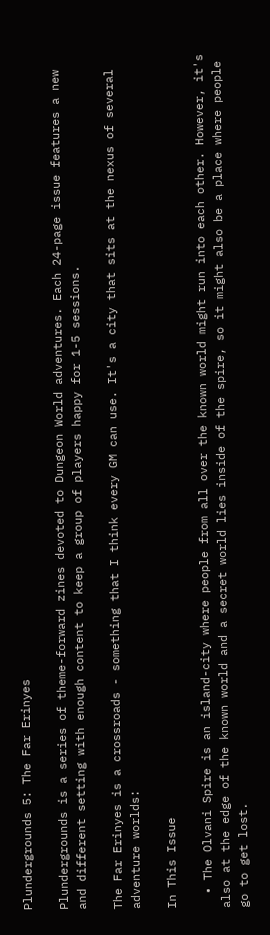Plundergrounds 5: The Far Erinyes

Plundergrounds is a series of theme-forward zines devoted to Dungeon World adventures. Each 24-page issue features a new and different setting with enough content to keep a group of players happy for 1-5 sessions.

The Far Erinyes is a crossroads - something that I think every GM can use. It's a city that sits at the nexus of several adventure worlds:

In This Issue

  • The Olvani Spire is an island-city where people from all over the known world might run into each other. However, it's also at the edge of the known world and a secret world lies inside of the spire, so it might also be a place where people go to get lost.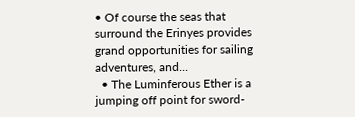• Of course the seas that surround the Erinyes provides grand opportunities for sailing adventures, and...
  • The Luminferous Ether is a jumping off point for sword-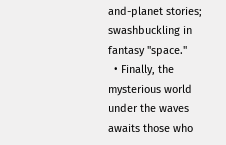and-planet stories; swashbuckling in fantasy "space."
  • Finally, the mysterious world under the waves awaits those who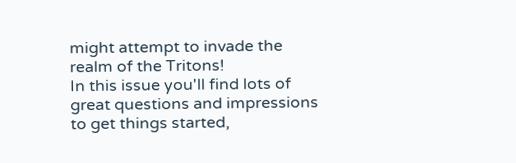might attempt to invade the realm of the Tritons!
In this issue you'll find lots of great questions and impressions to get things started,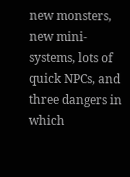new monsters, new mini-systems, lots of quick NPCs, and three dangers in which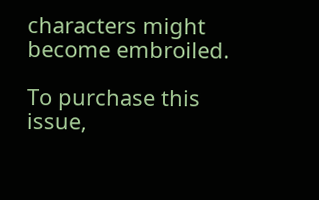characters might become embroiled.

To purchase this issue,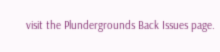visit the Plundergrounds Back Issues page.